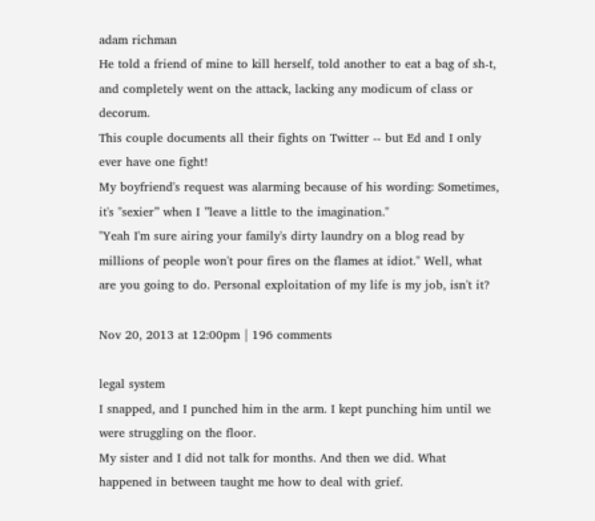adam richman
He told a friend of mine to kill herself, told another to eat a bag of sh-t, and completely went on the attack, lacking any modicum of class or decorum.
This couple documents all their fights on Twitter -- but Ed and I only ever have one fight!
My boyfriend's request was alarming because of his wording: Sometimes, it's "sexier” when I ”leave a little to the imagination."
"Yeah I'm sure airing your family's dirty laundry on a blog read by millions of people won't pour fires on the flames at idiot." Well, what are you going to do. Personal exploitation of my life is my job, isn't it?

Nov 20, 2013 at 12:00pm | 196 comments

legal system
I snapped, and I punched him in the arm. I kept punching him until we were struggling on the floor.
My sister and I did not talk for months. And then we did. What happened in between taught me how to deal with grief.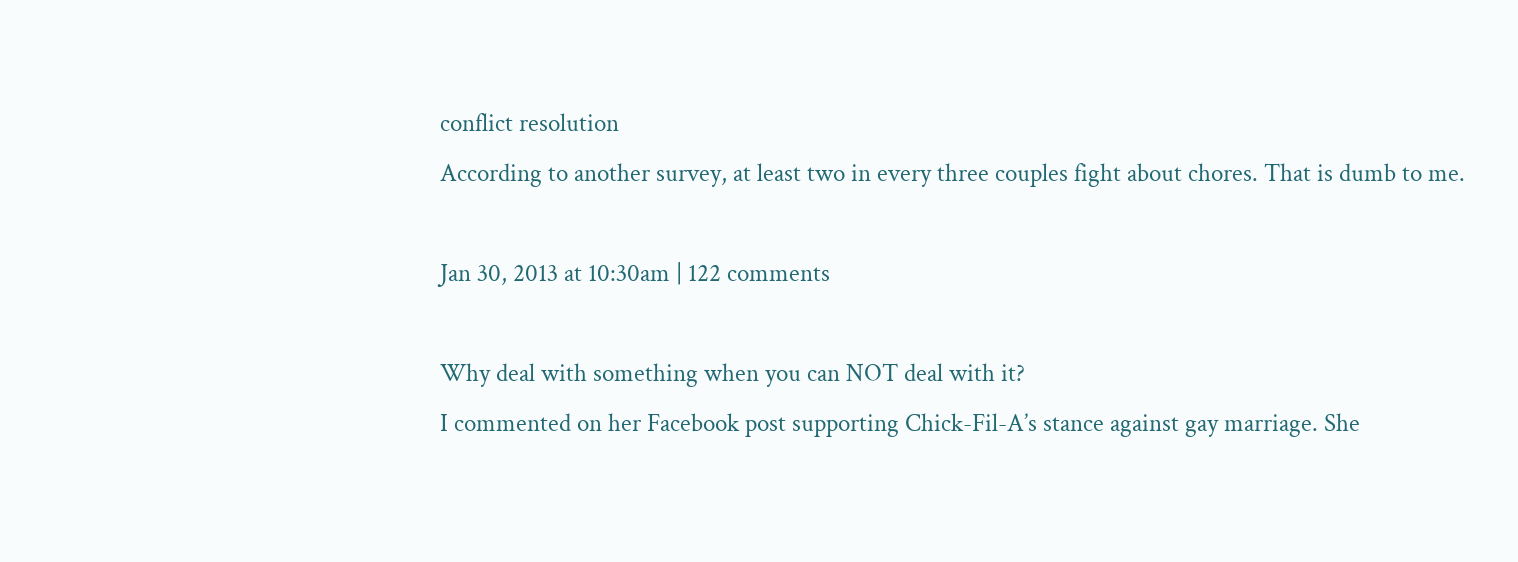conflict resolution
According to another survey, at least two in every three couples fight about chores. That is dumb to me.

Jan 30, 2013 at 10:30am | 122 comments

Why deal with something when you can NOT deal with it?
I commented on her Facebook post supporting Chick-Fil-A’s stance against gay marriage. She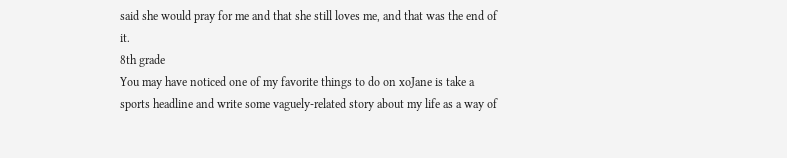said she would pray for me and that she still loves me, and that was the end of it.
8th grade
You may have noticed one of my favorite things to do on xoJane is take a sports headline and write some vaguely-related story about my life as a way of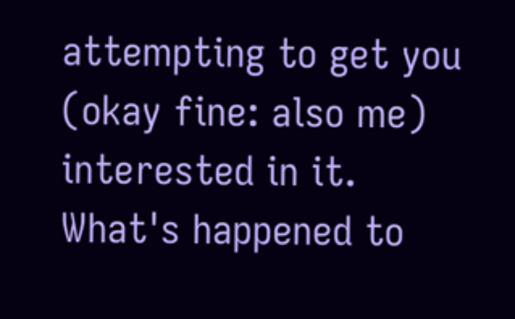attempting to get you (okay fine: also me) interested in it.
What's happened to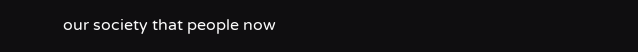our society that people now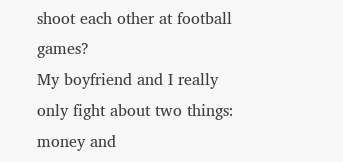shoot each other at football games?
My boyfriend and I really only fight about two things: money and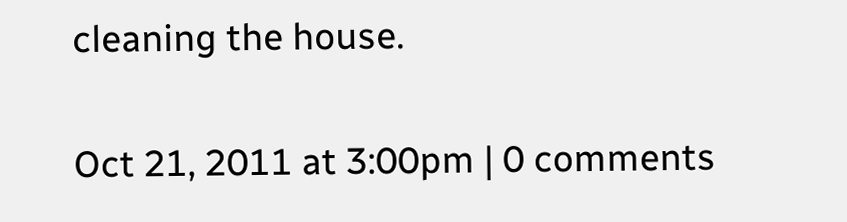cleaning the house.

Oct 21, 2011 at 3:00pm | 0 comments